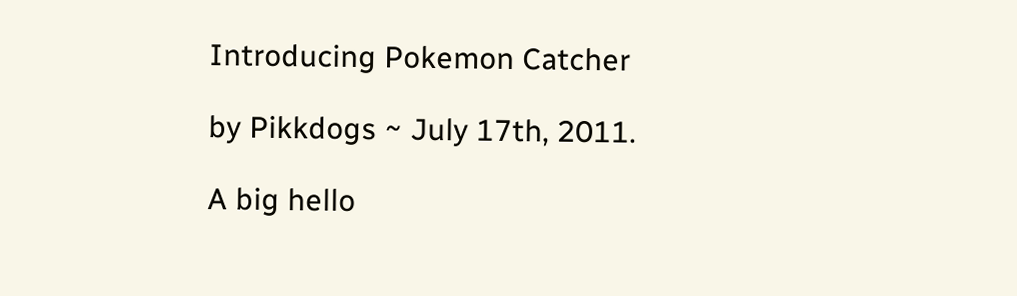Introducing Pokemon Catcher

by Pikkdogs ~ July 17th, 2011.

A big hello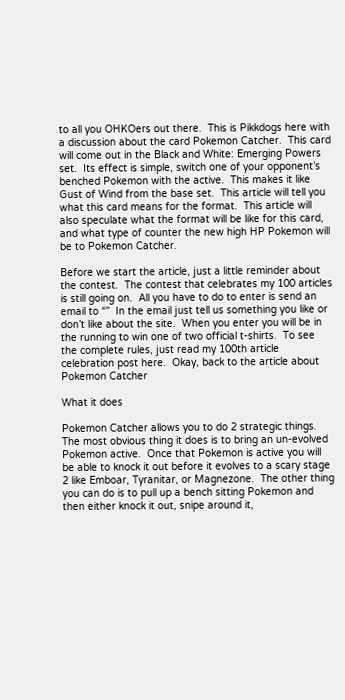to all you OHKOers out there.  This is Pikkdogs here with a discussion about the card Pokemon Catcher.  This card will come out in the Black and White: Emerging Powers set.  Its effect is simple, switch one of your opponent’s benched Pokemon with the active.  This makes it like Gust of Wind from the base set.  This article will tell you what this card means for the format.  This article will also speculate what the format will be like for this card, and what type of counter the new high HP Pokemon will be to Pokemon Catcher.

Before we start the article, just a little reminder about the contest.  The contest that celebrates my 100 articles is still going on.  All you have to do to enter is send an email to “”  In the email just tell us something you like or don’t like about the site.  When you enter you will be in the running to win one of two official t-shirts.  To see the complete rules, just read my 100th article celebration post here.  Okay, back to the article about Pokemon Catcher

What it does

Pokemon Catcher allows you to do 2 strategic things.  The most obvious thing it does is to bring an un-evolved Pokemon active.  Once that Pokemon is active you will be able to knock it out before it evolves to a scary stage 2 like Emboar, Tyranitar, or Magnezone.  The other thing you can do is to pull up a bench sitting Pokemon and then either knock it out, snipe around it,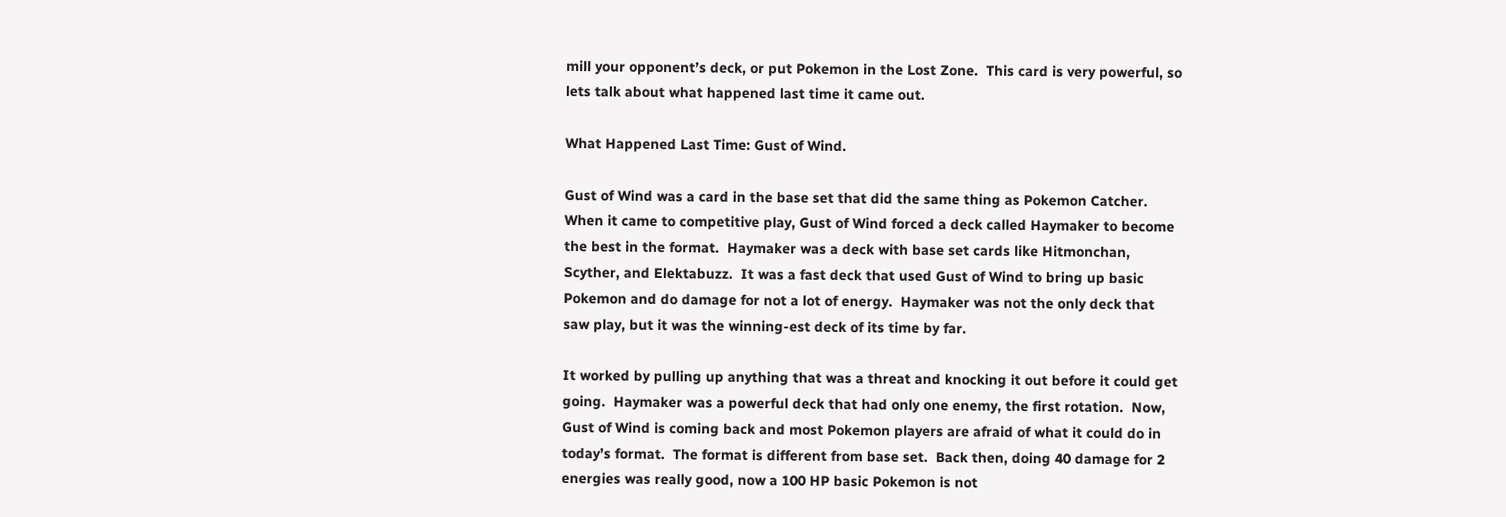mill your opponent’s deck, or put Pokemon in the Lost Zone.  This card is very powerful, so lets talk about what happened last time it came out.

What Happened Last Time: Gust of Wind.

Gust of Wind was a card in the base set that did the same thing as Pokemon Catcher.  When it came to competitive play, Gust of Wind forced a deck called Haymaker to become the best in the format.  Haymaker was a deck with base set cards like Hitmonchan, Scyther, and Elektabuzz.  It was a fast deck that used Gust of Wind to bring up basic Pokemon and do damage for not a lot of energy.  Haymaker was not the only deck that saw play, but it was the winning-est deck of its time by far.

It worked by pulling up anything that was a threat and knocking it out before it could get going.  Haymaker was a powerful deck that had only one enemy, the first rotation.  Now, Gust of Wind is coming back and most Pokemon players are afraid of what it could do in today’s format.  The format is different from base set.  Back then, doing 40 damage for 2 energies was really good, now a 100 HP basic Pokemon is not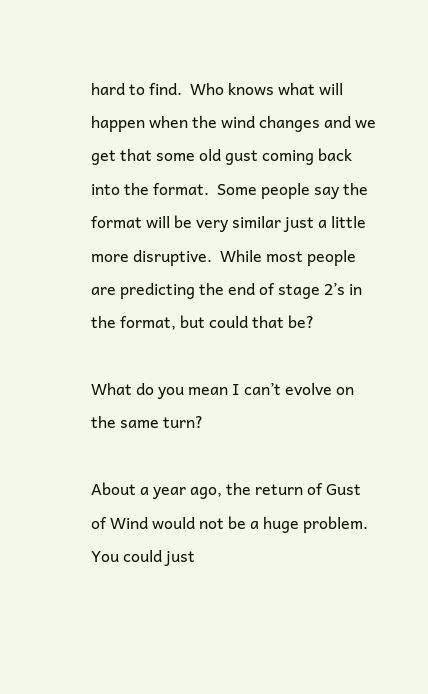hard to find.  Who knows what will happen when the wind changes and we get that some old gust coming back into the format.  Some people say the format will be very similar just a little more disruptive.  While most people are predicting the end of stage 2’s in the format, but could that be?

What do you mean I can’t evolve on the same turn?

About a year ago, the return of Gust of Wind would not be a huge problem.  You could just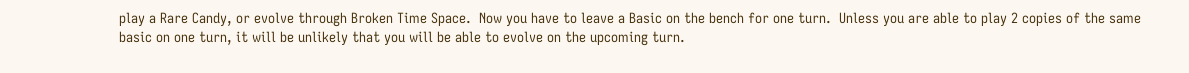play a Rare Candy, or evolve through Broken Time Space.  Now you have to leave a Basic on the bench for one turn.  Unless you are able to play 2 copies of the same basic on one turn, it will be unlikely that you will be able to evolve on the upcoming turn.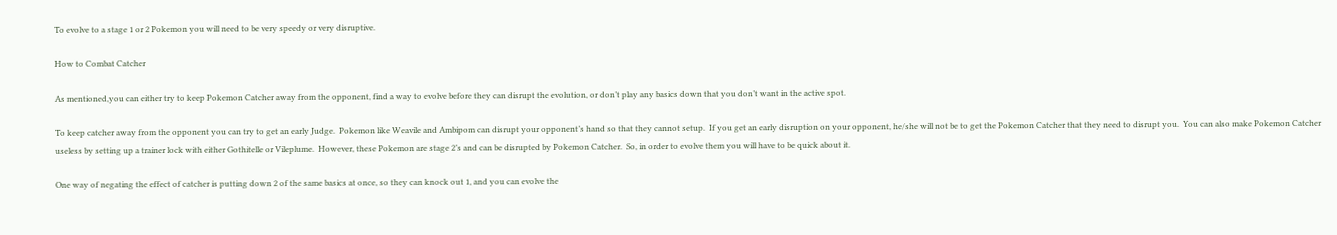To evolve to a stage 1 or 2 Pokemon you will need to be very speedy or very disruptive.

How to Combat Catcher

As mentioned,you can either try to keep Pokemon Catcher away from the opponent, find a way to evolve before they can disrupt the evolution, or don’t play any basics down that you don’t want in the active spot.

To keep catcher away from the opponent you can try to get an early Judge.  Pokemon like Weavile and Ambipom can disrupt your opponent’s hand so that they cannot setup.  If you get an early disruption on your opponent, he/she will not be to get the Pokemon Catcher that they need to disrupt you.  You can also make Pokemon Catcher useless by setting up a trainer lock with either Gothitelle or Vileplume.  However, these Pokemon are stage 2’s and can be disrupted by Pokemon Catcher.  So, in order to evolve them you will have to be quick about it.

One way of negating the effect of catcher is putting down 2 of the same basics at once, so they can knock out 1, and you can evolve the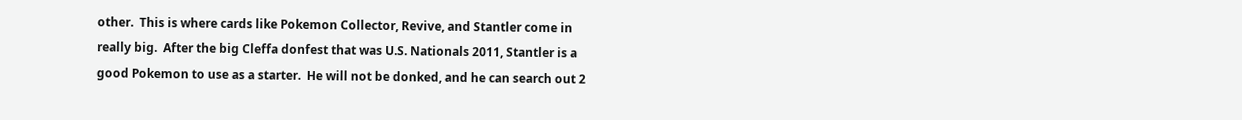other.  This is where cards like Pokemon Collector, Revive, and Stantler come in really big.  After the big Cleffa donfest that was U.S. Nationals 2011, Stantler is a good Pokemon to use as a starter.  He will not be donked, and he can search out 2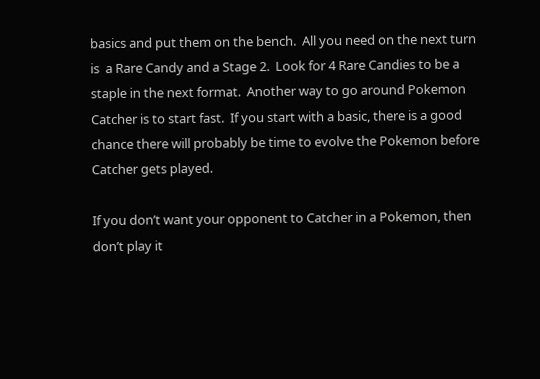basics and put them on the bench.  All you need on the next turn is  a Rare Candy and a Stage 2.  Look for 4 Rare Candies to be a staple in the next format.  Another way to go around Pokemon Catcher is to start fast.  If you start with a basic, there is a good chance there will probably be time to evolve the Pokemon before Catcher gets played.

If you don’t want your opponent to Catcher in a Pokemon, then don’t play it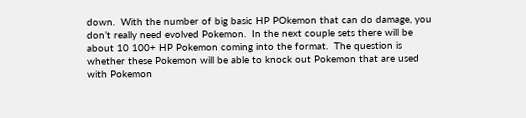down.  With the number of big basic HP POkemon that can do damage, you don’t really need evolved Pokemon.  In the next couple sets there will be about 10 100+ HP Pokemon coming into the format.  The question is whether these Pokemon will be able to knock out Pokemon that are used with Pokemon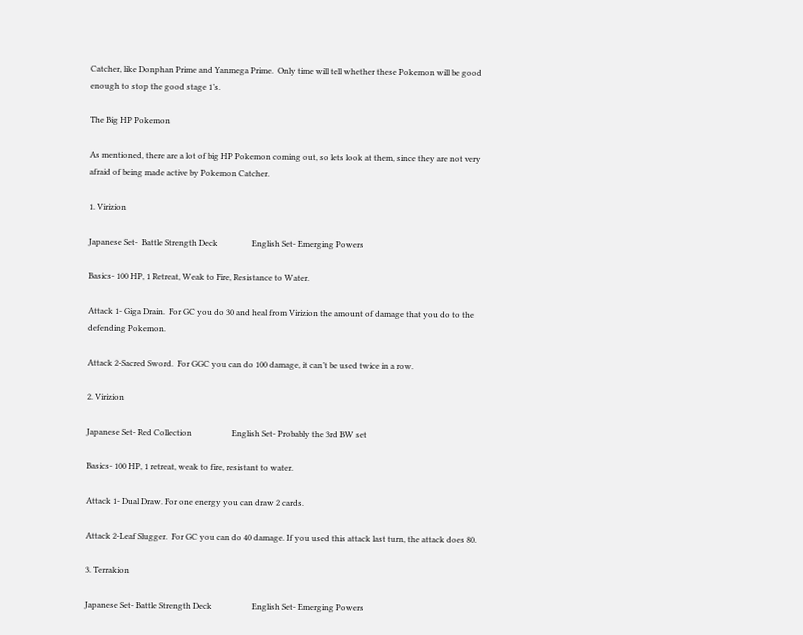Catcher, like Donphan Prime and Yanmega Prime.  Only time will tell whether these Pokemon will be good enough to stop the good stage 1’s.

The Big HP Pokemon

As mentioned, there are a lot of big HP Pokemon coming out, so lets look at them, since they are not very afraid of being made active by Pokemon Catcher.

1. Virizion

Japanese Set-  Battle Strength Deck                 English Set- Emerging Powers

Basics- 100 HP, 1 Retreat, Weak to Fire, Resistance to Water.

Attack 1- Giga Drain.  For GC you do 30 and heal from Virizion the amount of damage that you do to the defending Pokemon.

Attack 2-Sacred Sword.  For GGC you can do 100 damage, it can’t be used twice in a row.

2. Virizion

Japanese Set- Red Collection                    English Set- Probably the 3rd BW set

Basics- 100 HP, 1 retreat, weak to fire, resistant to water.

Attack 1- Dual Draw. For one energy you can draw 2 cards.

Attack 2-Leaf Slugger.  For GC you can do 40 damage. If you used this attack last turn, the attack does 80.

3. Terrakion

Japanese Set- Battle Strength Deck                    English Set- Emerging Powers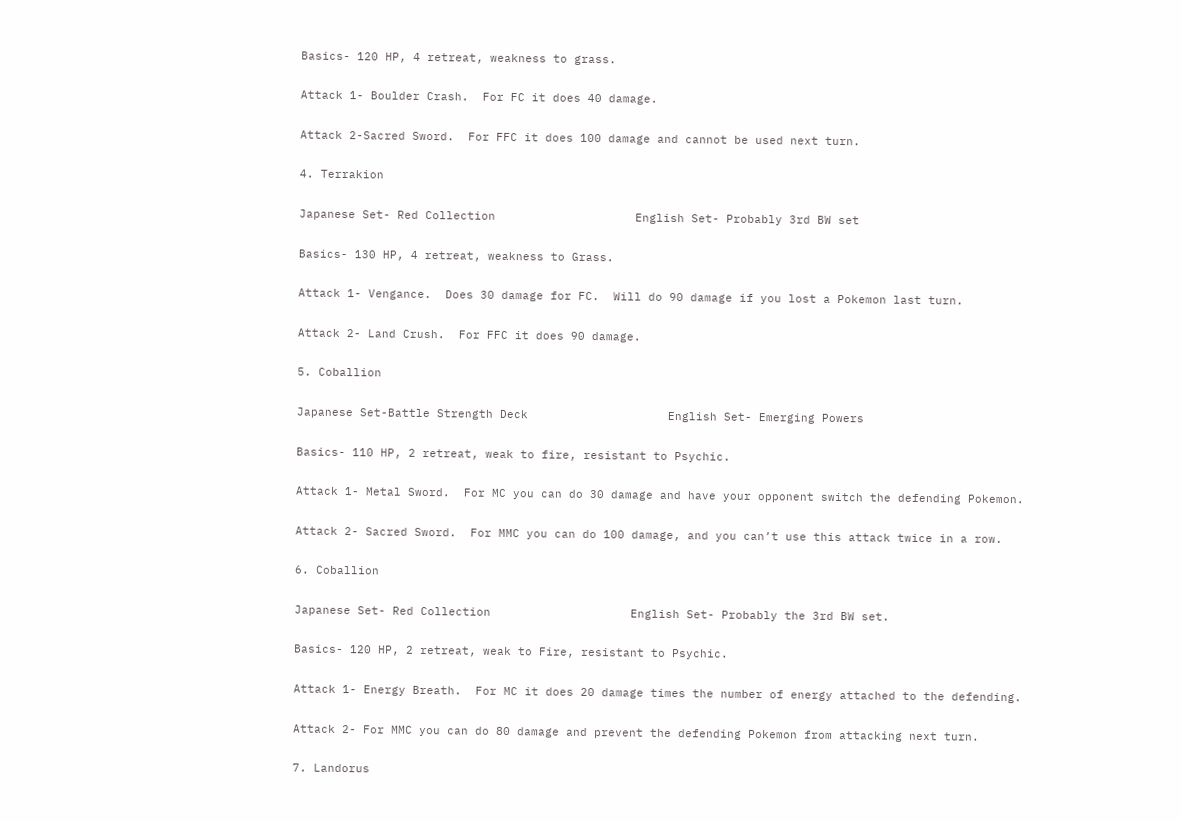Basics- 120 HP, 4 retreat, weakness to grass.

Attack 1- Boulder Crash.  For FC it does 40 damage.

Attack 2-Sacred Sword.  For FFC it does 100 damage and cannot be used next turn.

4. Terrakion

Japanese Set- Red Collection                    English Set- Probably 3rd BW set

Basics- 130 HP, 4 retreat, weakness to Grass.

Attack 1- Vengance.  Does 30 damage for FC.  Will do 90 damage if you lost a Pokemon last turn.

Attack 2- Land Crush.  For FFC it does 90 damage.

5. Coballion

Japanese Set-Battle Strength Deck                    English Set- Emerging Powers

Basics- 110 HP, 2 retreat, weak to fire, resistant to Psychic.

Attack 1- Metal Sword.  For MC you can do 30 damage and have your opponent switch the defending Pokemon.

Attack 2- Sacred Sword.  For MMC you can do 100 damage, and you can’t use this attack twice in a row.

6. Coballion

Japanese Set- Red Collection                    English Set- Probably the 3rd BW set.

Basics- 120 HP, 2 retreat, weak to Fire, resistant to Psychic.

Attack 1- Energy Breath.  For MC it does 20 damage times the number of energy attached to the defending.

Attack 2- For MMC you can do 80 damage and prevent the defending Pokemon from attacking next turn.

7. Landorus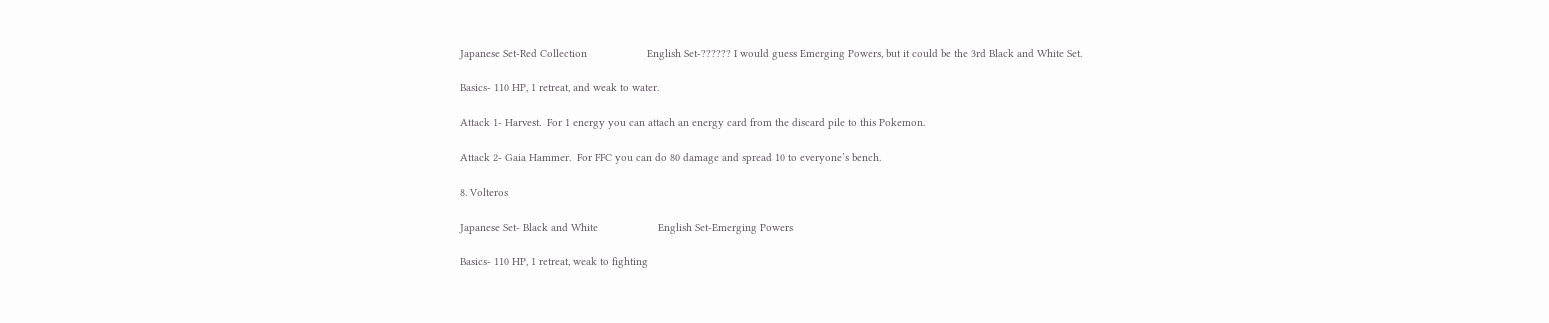Japanese Set-Red Collection                    English Set-?????? I would guess Emerging Powers, but it could be the 3rd Black and White Set.

Basics- 110 HP, 1 retreat, and weak to water.

Attack 1- Harvest.  For 1 energy you can attach an energy card from the discard pile to this Pokemon.

Attack 2- Gaia Hammer.  For FFC you can do 80 damage and spread 10 to everyone’s bench.

8. Volteros

Japanese Set- Black and White                    English Set-Emerging Powers

Basics- 110 HP, 1 retreat, weak to fighting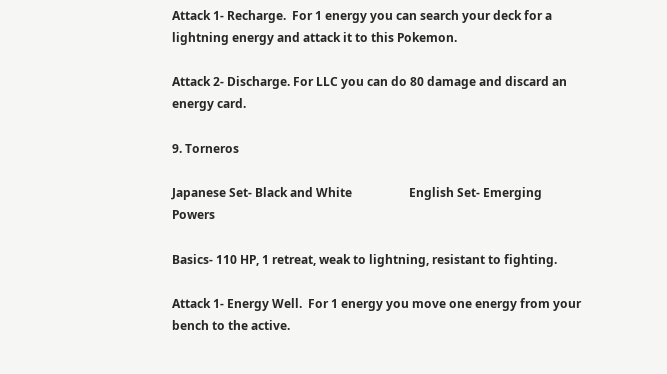Attack 1- Recharge.  For 1 energy you can search your deck for a lightning energy and attack it to this Pokemon.

Attack 2- Discharge. For LLC you can do 80 damage and discard an energy card.

9. Torneros

Japanese Set- Black and White                   English Set- Emerging Powers

Basics- 110 HP, 1 retreat, weak to lightning, resistant to fighting.

Attack 1- Energy Well.  For 1 energy you move one energy from your bench to the active.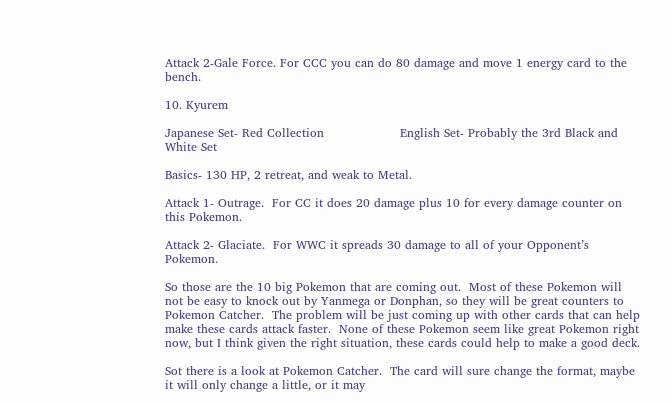Attack 2-Gale Force. For CCC you can do 80 damage and move 1 energy card to the bench.

10. Kyurem

Japanese Set- Red Collection                   English Set- Probably the 3rd Black and White Set

Basics- 130 HP, 2 retreat, and weak to Metal.

Attack 1- Outrage.  For CC it does 20 damage plus 10 for every damage counter on this Pokemon.

Attack 2- Glaciate.  For WWC it spreads 30 damage to all of your Opponent’s Pokemon.

So those are the 10 big Pokemon that are coming out.  Most of these Pokemon will not be easy to knock out by Yanmega or Donphan, so they will be great counters to Pokemon Catcher.  The problem will be just coming up with other cards that can help make these cards attack faster.  None of these Pokemon seem like great Pokemon right now, but I think given the right situation, these cards could help to make a good deck.

Sot there is a look at Pokemon Catcher.  The card will sure change the format, maybe it will only change a little, or it may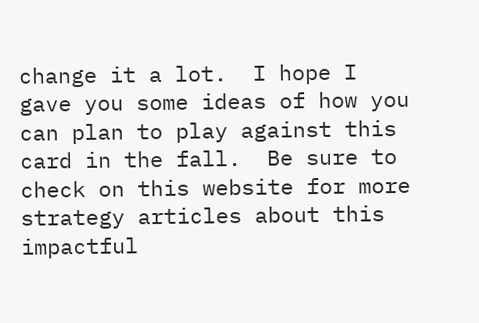change it a lot.  I hope I gave you some ideas of how you can plan to play against this card in the fall.  Be sure to check on this website for more strategy articles about this impactful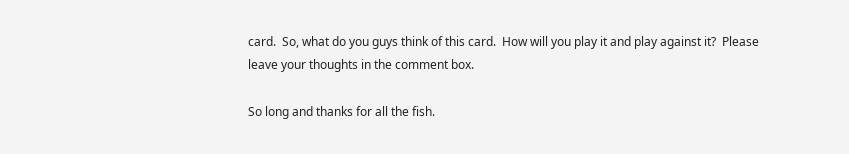card.  So, what do you guys think of this card.  How will you play it and play against it?  Please leave your thoughts in the comment box.

So long and thanks for all the fish.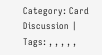Category: Card Discussion | Tags: , , , , ,